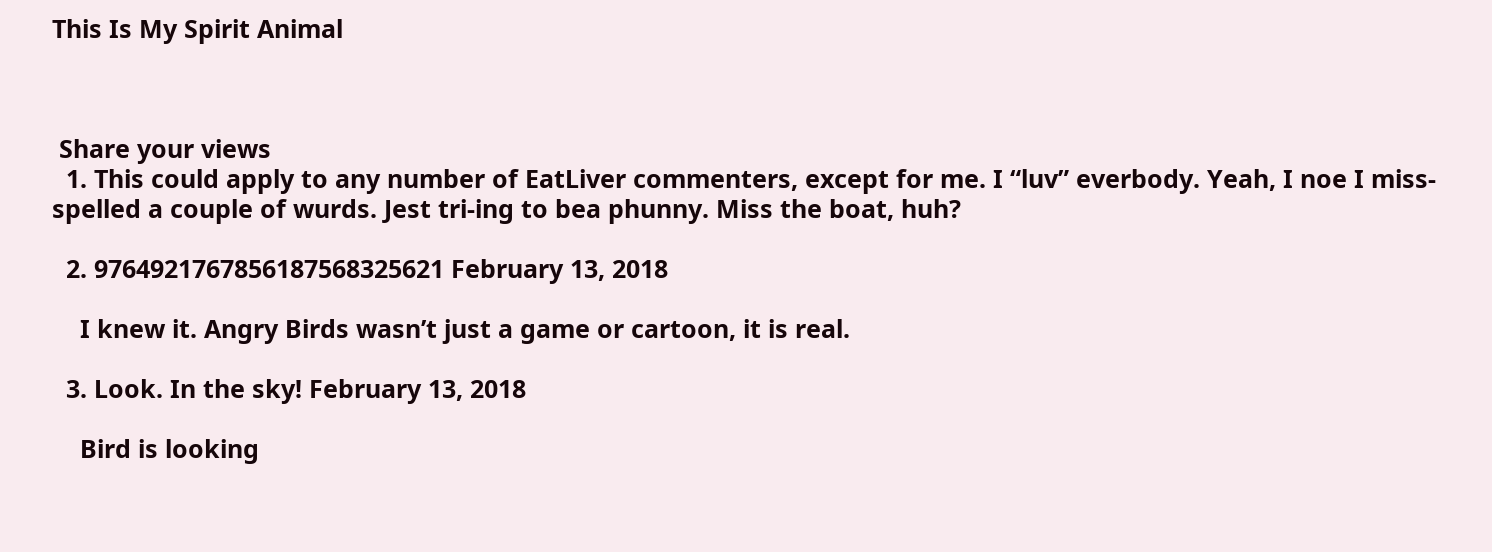This Is My Spirit Animal



 Share your views
  1. This could apply to any number of EatLiver commenters, except for me. I “luv” everbody. Yeah, I noe I miss-spelled a couple of wurds. Jest tri-ing to bea phunny. Miss the boat, huh?

  2. 9764921767856187568325621 February 13, 2018

    I knew it. Angry Birds wasn’t just a game or cartoon, it is real.

  3. Look. In the sky! February 13, 2018

    Bird is looking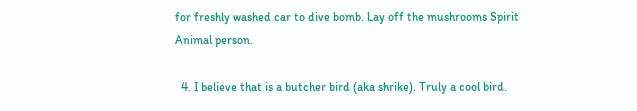for freshly washed car to dive bomb. Lay off the mushrooms Spirit Animal person.

  4. I believe that is a butcher bird (aka shrike). Truly a cool bird.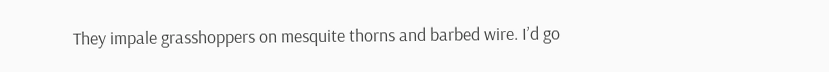They impale grasshoppers on mesquite thorns and barbed wire. I’d go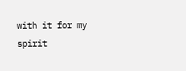with it for my spirit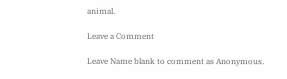animal.

Leave a Comment

Leave Name blank to comment as Anonymous.